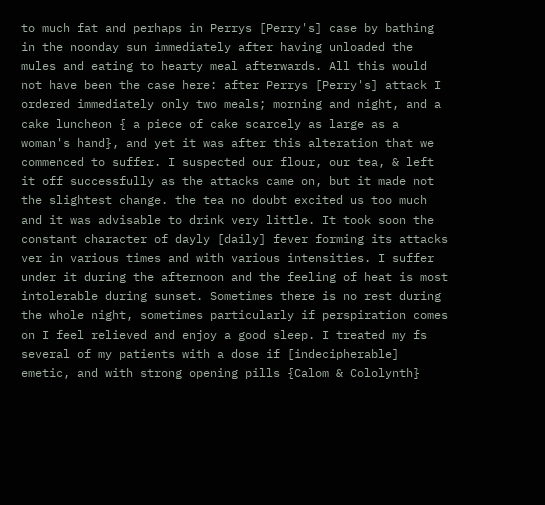to much fat and perhaps in Perrys [Perry's] case by bathing in the noonday sun immediately after having unloaded the mules and eating to hearty meal afterwards. All this would not have been the case here: after Perrys [Perry's] attack I ordered immediately only two meals; morning and night, and a cake luncheon { a piece of cake scarcely as large as a woman's hand}, and yet it was after this alteration that we commenced to suffer. I suspected our flour, our tea, & left it off successfully as the attacks came on, but it made not the slightest change. the tea no doubt excited us too much and it was advisable to drink very little. It took soon the constant character of dayly [daily] fever forming its attacks ver in various times and with various intensities. I suffer under it during the afternoon and the feeling of heat is most intolerable during sunset. Sometimes there is no rest during the whole night, sometimes particularly if perspiration comes on I feel relieved and enjoy a good sleep. I treated my fs
several of my patients with a dose if [indecipherable] emetic, and with strong opening pills {Calom & Cololynth}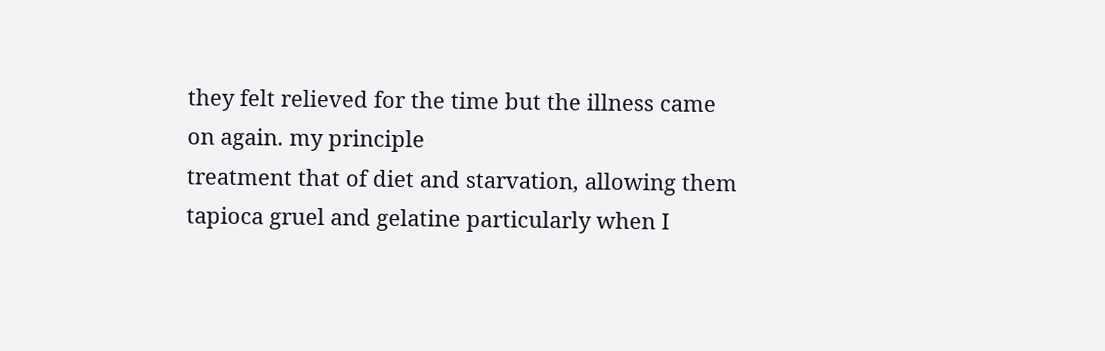they felt relieved for the time but the illness came on again. my principle
treatment that of diet and starvation, allowing them tapioca gruel and gelatine particularly when I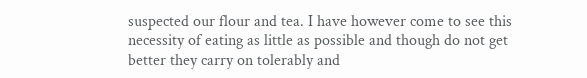suspected our flour and tea. I have however come to see this necessity of eating as little as possible and though do not get better they carry on tolerably and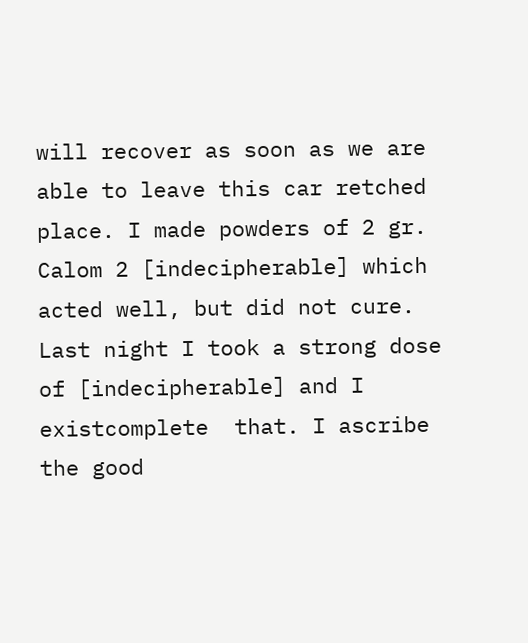will recover as soon as we are able to leave this car retched place. I made powders of 2 gr. Calom 2 [indecipherable] which acted well, but did not cure. Last night I took a strong dose of [indecipherable] and I existcomplete  that. I ascribe the good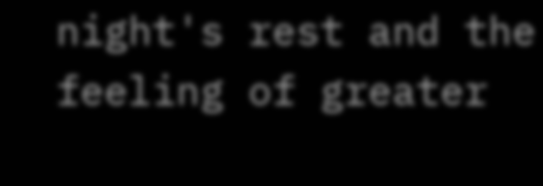night's rest and the feeling of greater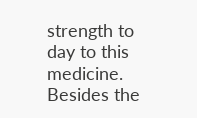strength to day to this medicine. Besides the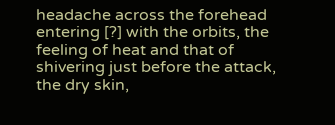headache across the forehead entering [?] with the orbits, the feeling of heat and that of shivering just before the attack, the dry skin,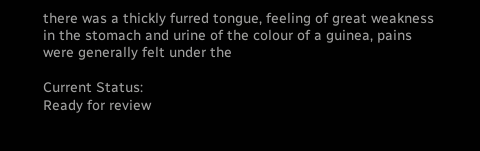there was a thickly furred tongue, feeling of great weakness in the stomach and urine of the colour of a guinea, pains were generally felt under the

Current Status:
Ready for review